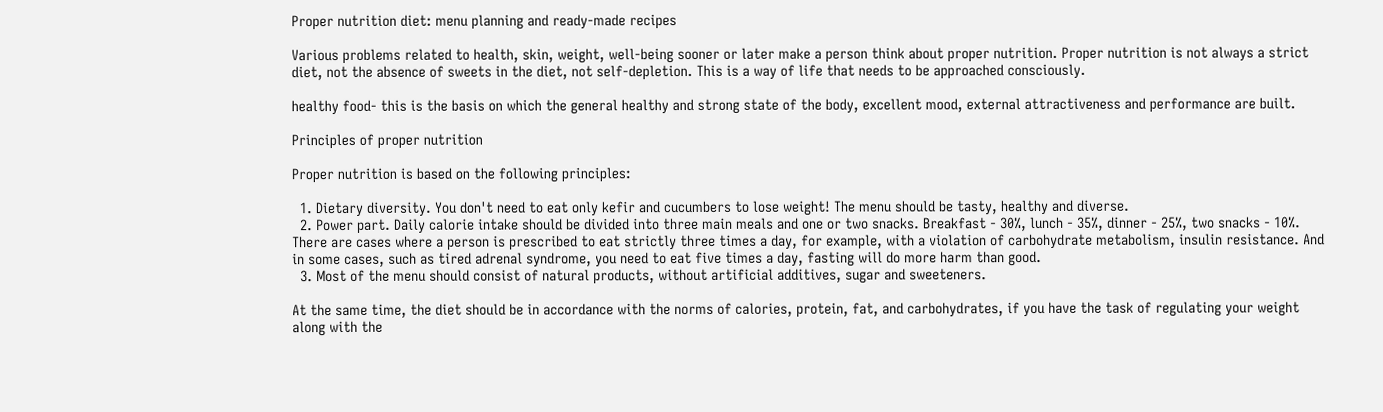Proper nutrition diet: menu planning and ready-made recipes

Various problems related to health, skin, weight, well-being sooner or later make a person think about proper nutrition. Proper nutrition is not always a strict diet, not the absence of sweets in the diet, not self-depletion. This is a way of life that needs to be approached consciously.

healthy food- this is the basis on which the general healthy and strong state of the body, excellent mood, external attractiveness and performance are built.

Principles of proper nutrition

Proper nutrition is based on the following principles:

  1. Dietary diversity. You don't need to eat only kefir and cucumbers to lose weight! The menu should be tasty, healthy and diverse.
  2. Power part. Daily calorie intake should be divided into three main meals and one or two snacks. Breakfast - 30%, lunch - 35%, dinner - 25%, two snacks - 10%. There are cases where a person is prescribed to eat strictly three times a day, for example, with a violation of carbohydrate metabolism, insulin resistance. And in some cases, such as tired adrenal syndrome, you need to eat five times a day, fasting will do more harm than good.
  3. Most of the menu should consist of natural products, without artificial additives, sugar and sweeteners.

At the same time, the diet should be in accordance with the norms of calories, protein, fat, and carbohydrates, if you have the task of regulating your weight along with the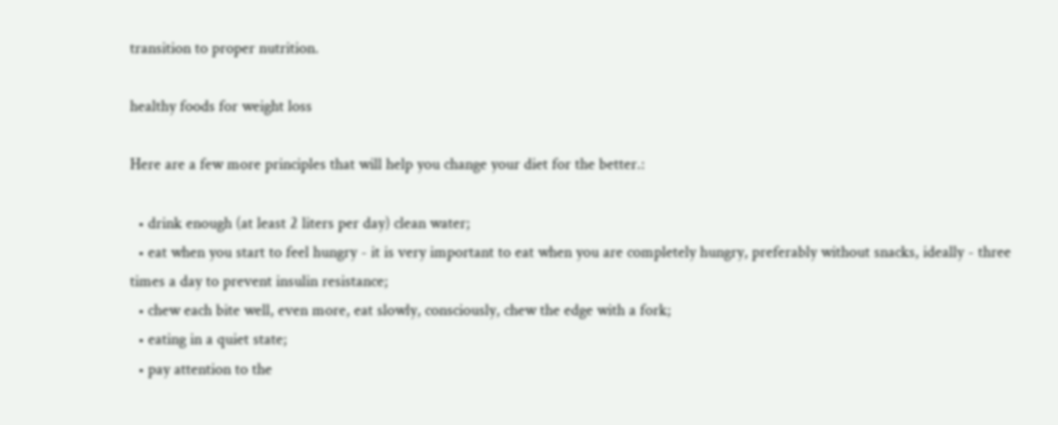transition to proper nutrition.

healthy foods for weight loss

Here are a few more principles that will help you change your diet for the better.:

  • drink enough (at least 2 liters per day) clean water;
  • eat when you start to feel hungry - it is very important to eat when you are completely hungry, preferably without snacks, ideally - three times a day to prevent insulin resistance;
  • chew each bite well, even more, eat slowly, consciously, chew the edge with a fork;
  • eating in a quiet state;
  • pay attention to the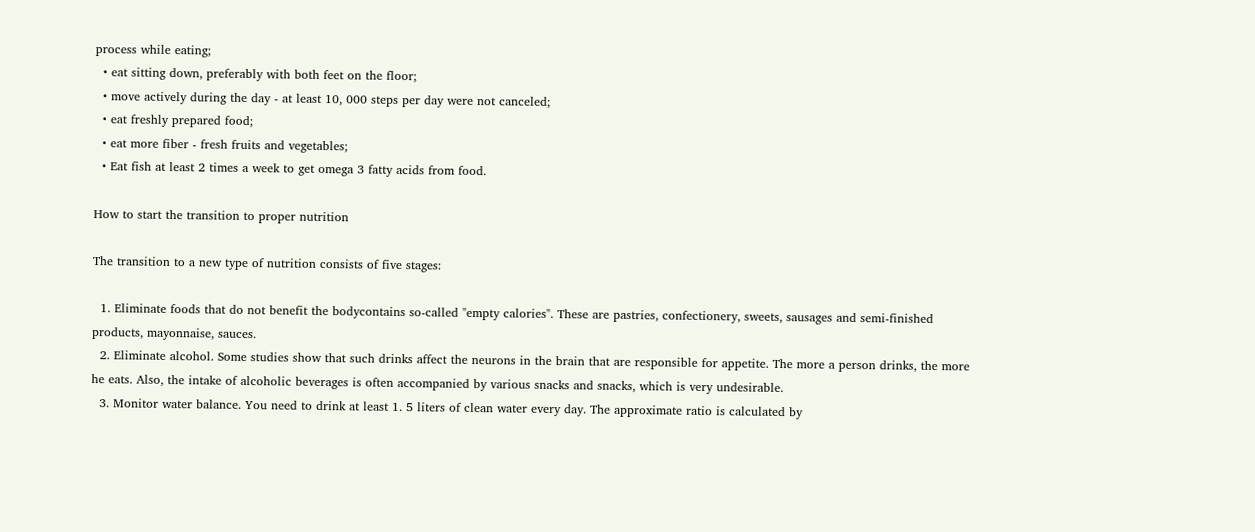process while eating;
  • eat sitting down, preferably with both feet on the floor;
  • move actively during the day - at least 10, 000 steps per day were not canceled;
  • eat freshly prepared food;
  • eat more fiber - fresh fruits and vegetables;
  • Eat fish at least 2 times a week to get omega 3 fatty acids from food.

How to start the transition to proper nutrition

The transition to a new type of nutrition consists of five stages:

  1. Eliminate foods that do not benefit the bodycontains so-called "empty calories". These are pastries, confectionery, sweets, sausages and semi-finished products, mayonnaise, sauces.
  2. Eliminate alcohol. Some studies show that such drinks affect the neurons in the brain that are responsible for appetite. The more a person drinks, the more he eats. Also, the intake of alcoholic beverages is often accompanied by various snacks and snacks, which is very undesirable.
  3. Monitor water balance. You need to drink at least 1. 5 liters of clean water every day. The approximate ratio is calculated by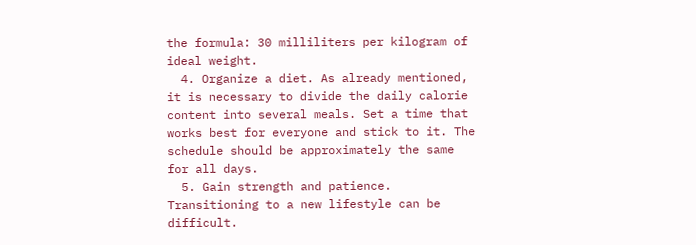the formula: 30 milliliters per kilogram of ideal weight.
  4. Organize a diet. As already mentioned, it is necessary to divide the daily calorie content into several meals. Set a time that works best for everyone and stick to it. The schedule should be approximately the same for all days.
  5. Gain strength and patience. Transitioning to a new lifestyle can be difficult.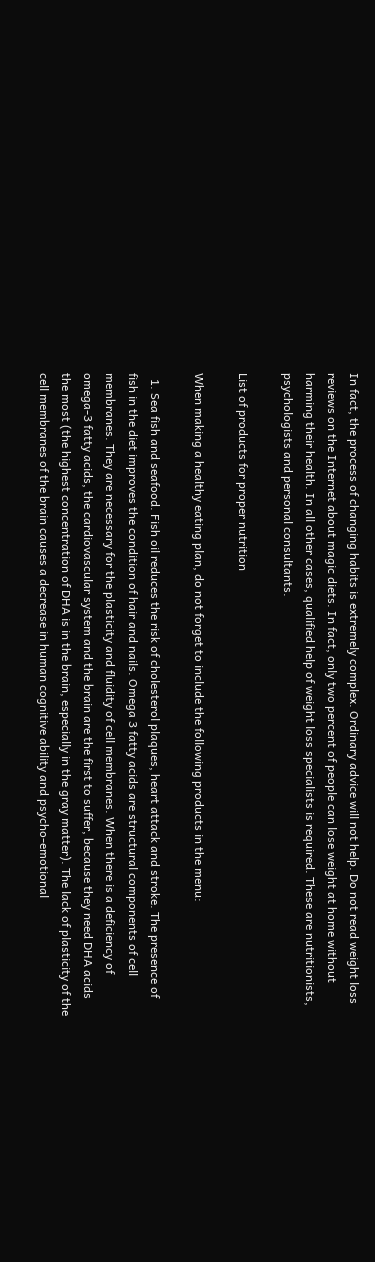In fact, the process of changing habits is extremely complex. Ordinary advice will not help. Do not read weight loss reviews on the Internet about magic diets. In fact, only two percent of people can lose weight at home without harming their health. In all other cases, qualified help of weight loss specialists is required. These are nutritionists, psychologists and personal consultants.

List of products for proper nutrition

When making a healthy eating plan, do not forget to include the following products in the menu:

  1. Sea fish and seafood. Fish oil reduces the risk of cholesterol plaques, heart attack and stroke. The presence of fish in the diet improves the condition of hair and nails. Omega 3 fatty acids are structural components of cell membranes. They are necessary for the plasticity and fluidity of cell membranes. When there is a deficiency of omega-3 fatty acids, the cardiovascular system and the brain are the first to suffer, because they need DHA acids the most (the highest concentration of DHA is in the brain, especially in the gray matter). The lack of plasticity of the cell membranes of the brain causes a decrease in human cognitive ability and psycho-emotional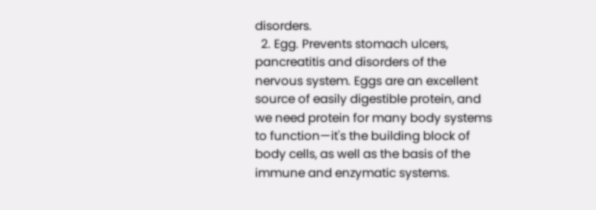disorders.
  2. Egg. Prevents stomach ulcers, pancreatitis and disorders of the nervous system. Eggs are an excellent source of easily digestible protein, and we need protein for many body systems to function—it's the building block of body cells, as well as the basis of the immune and enzymatic systems.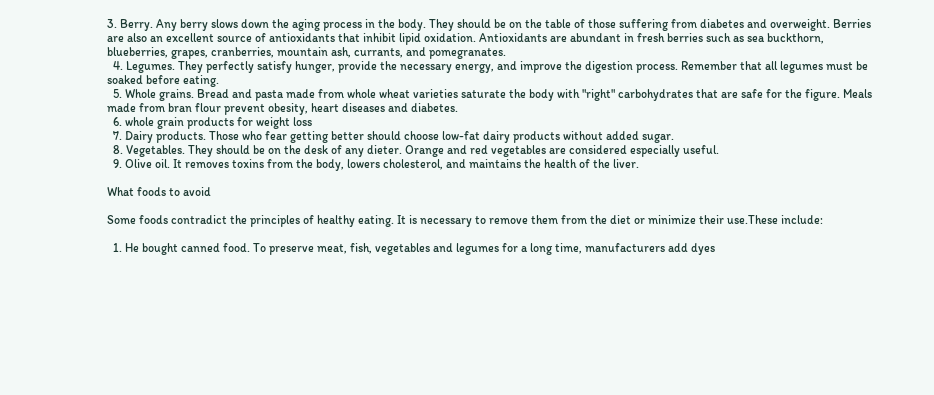3. Berry. Any berry slows down the aging process in the body. They should be on the table of those suffering from diabetes and overweight. Berries are also an excellent source of antioxidants that inhibit lipid oxidation. Antioxidants are abundant in fresh berries such as sea buckthorn, blueberries, grapes, cranberries, mountain ash, currants, and pomegranates.
  4. Legumes. They perfectly satisfy hunger, provide the necessary energy, and improve the digestion process. Remember that all legumes must be soaked before eating.
  5. Whole grains. Bread and pasta made from whole wheat varieties saturate the body with "right" carbohydrates that are safe for the figure. Meals made from bran flour prevent obesity, heart diseases and diabetes.
  6. whole grain products for weight loss
  7. Dairy products. Those who fear getting better should choose low-fat dairy products without added sugar.
  8. Vegetables. They should be on the desk of any dieter. Orange and red vegetables are considered especially useful.
  9. Olive oil. It removes toxins from the body, lowers cholesterol, and maintains the health of the liver.

What foods to avoid

Some foods contradict the principles of healthy eating. It is necessary to remove them from the diet or minimize their use.These include:

  1. He bought canned food. To preserve meat, fish, vegetables and legumes for a long time, manufacturers add dyes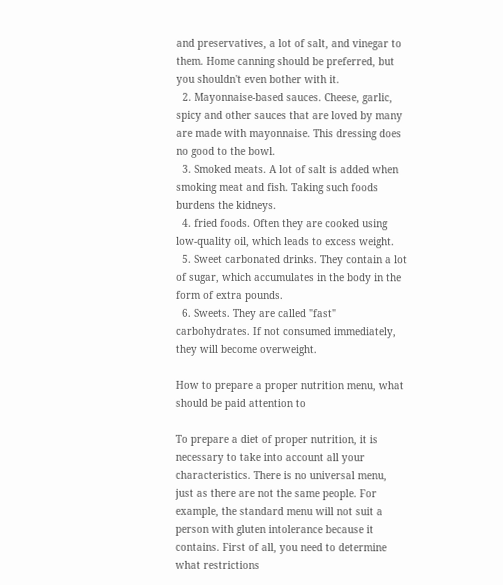and preservatives, a lot of salt, and vinegar to them. Home canning should be preferred, but you shouldn't even bother with it.
  2. Mayonnaise-based sauces. Cheese, garlic, spicy and other sauces that are loved by many are made with mayonnaise. This dressing does no good to the bowl.
  3. Smoked meats. A lot of salt is added when smoking meat and fish. Taking such foods burdens the kidneys.
  4. fried foods. Often they are cooked using low-quality oil, which leads to excess weight.
  5. Sweet carbonated drinks. They contain a lot of sugar, which accumulates in the body in the form of extra pounds.
  6. Sweets. They are called "fast" carbohydrates. If not consumed immediately, they will become overweight.

How to prepare a proper nutrition menu, what should be paid attention to

To prepare a diet of proper nutrition, it is necessary to take into account all your characteristics. There is no universal menu, just as there are not the same people. For example, the standard menu will not suit a person with gluten intolerance because it contains. First of all, you need to determine what restrictions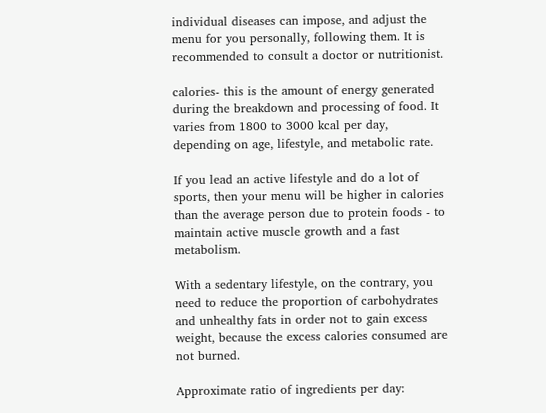individual diseases can impose, and adjust the menu for you personally, following them. It is recommended to consult a doctor or nutritionist.

calories- this is the amount of energy generated during the breakdown and processing of food. It varies from 1800 to 3000 kcal per day, depending on age, lifestyle, and metabolic rate.

If you lead an active lifestyle and do a lot of sports, then your menu will be higher in calories than the average person due to protein foods - to maintain active muscle growth and a fast metabolism.

With a sedentary lifestyle, on the contrary, you need to reduce the proportion of carbohydrates and unhealthy fats in order not to gain excess weight, because the excess calories consumed are not burned.

Approximate ratio of ingredients per day: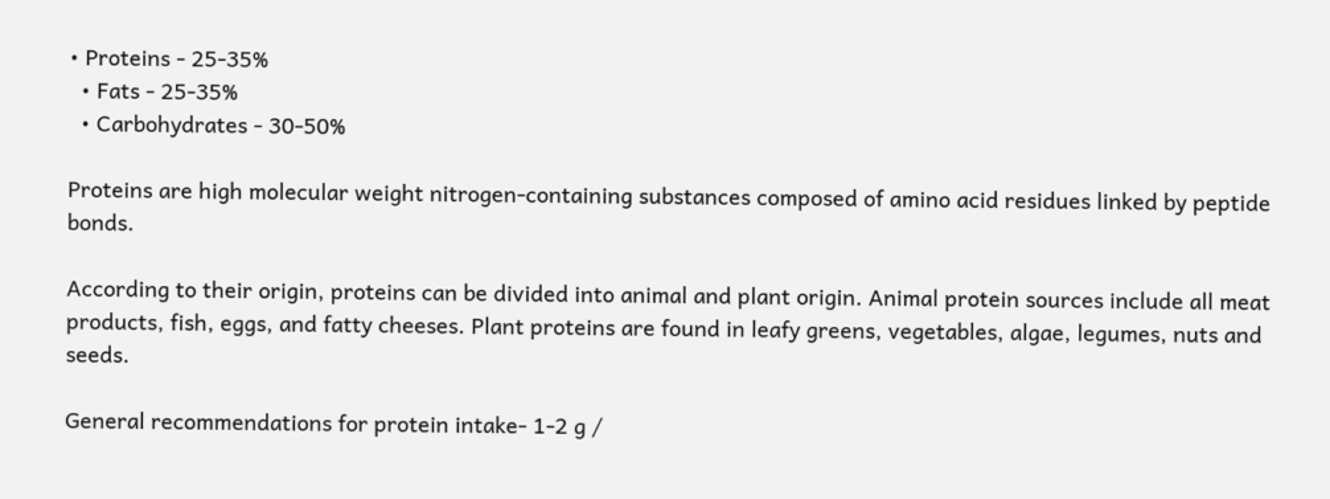• Proteins - 25-35%
  • Fats - 25-35%
  • Carbohydrates - 30-50%

Proteins are high molecular weight nitrogen-containing substances composed of amino acid residues linked by peptide bonds.

According to their origin, proteins can be divided into animal and plant origin. Animal protein sources include all meat products, fish, eggs, and fatty cheeses. Plant proteins are found in leafy greens, vegetables, algae, legumes, nuts and seeds.

General recommendations for protein intake- 1-2 g /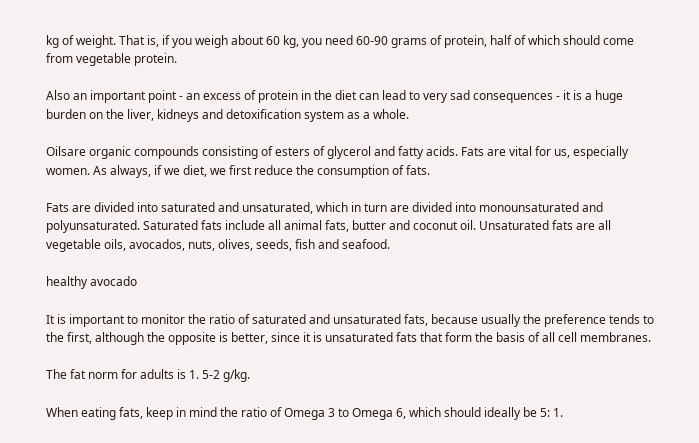kg of weight. That is, if you weigh about 60 kg, you need 60-90 grams of protein, half of which should come from vegetable protein.

Also an important point - an excess of protein in the diet can lead to very sad consequences - it is a huge burden on the liver, kidneys and detoxification system as a whole.

Oilsare organic compounds consisting of esters of glycerol and fatty acids. Fats are vital for us, especially women. As always, if we diet, we first reduce the consumption of fats.

Fats are divided into saturated and unsaturated, which in turn are divided into monounsaturated and polyunsaturated. Saturated fats include all animal fats, butter and coconut oil. Unsaturated fats are all vegetable oils, avocados, nuts, olives, seeds, fish and seafood.

healthy avocado

It is important to monitor the ratio of saturated and unsaturated fats, because usually the preference tends to the first, although the opposite is better, since it is unsaturated fats that form the basis of all cell membranes.

The fat norm for adults is 1. 5-2 g/kg.

When eating fats, keep in mind the ratio of Omega 3 to Omega 6, which should ideally be 5: 1.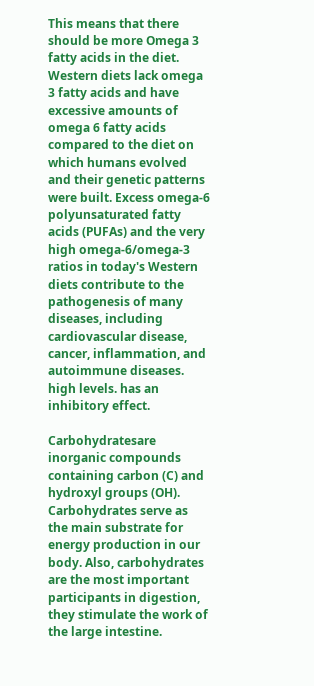This means that there should be more Omega 3 fatty acids in the diet. Western diets lack omega 3 fatty acids and have excessive amounts of omega 6 fatty acids compared to the diet on which humans evolved and their genetic patterns were built. Excess omega-6 polyunsaturated fatty acids (PUFAs) and the very high omega-6/omega-3 ratios in today's Western diets contribute to the pathogenesis of many diseases, including cardiovascular disease, cancer, inflammation, and autoimmune diseases. high levels. has an inhibitory effect.

Carbohydratesare inorganic compounds containing carbon (C) and hydroxyl groups (OH). Carbohydrates serve as the main substrate for energy production in our body. Also, carbohydrates are the most important participants in digestion, they stimulate the work of the large intestine.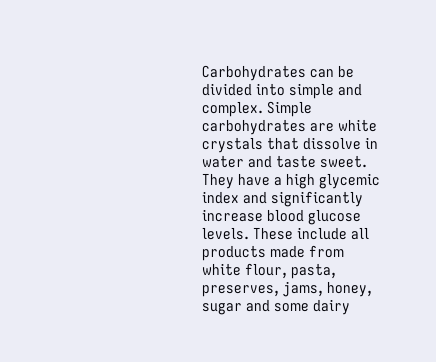Carbohydrates can be divided into simple and complex. Simple carbohydrates are white crystals that dissolve in water and taste sweet. They have a high glycemic index and significantly increase blood glucose levels. These include all products made from white flour, pasta, preserves, jams, honey, sugar and some dairy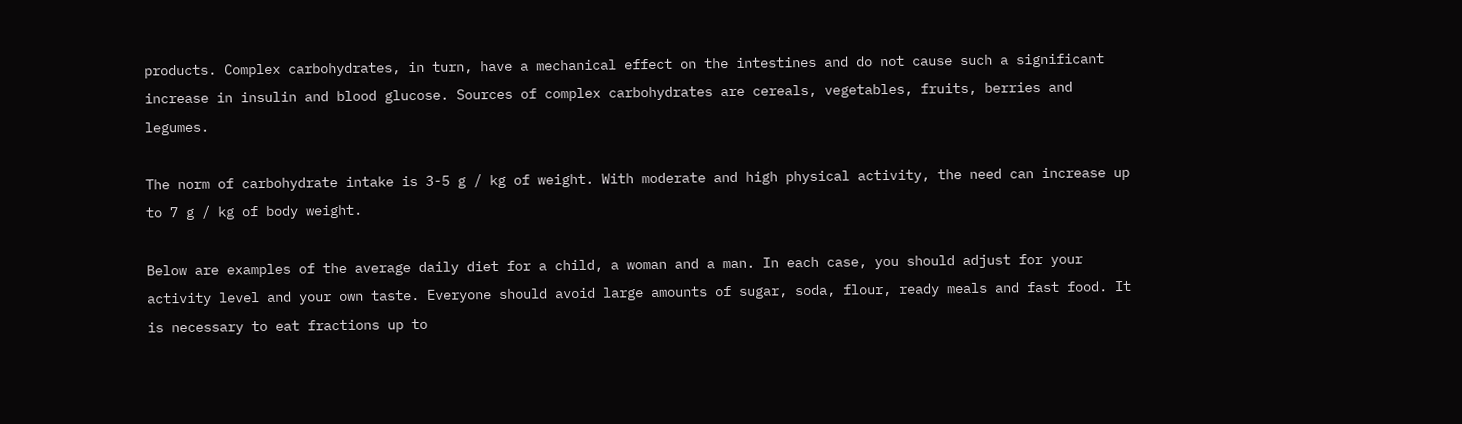products. Complex carbohydrates, in turn, have a mechanical effect on the intestines and do not cause such a significant increase in insulin and blood glucose. Sources of complex carbohydrates are cereals, vegetables, fruits, berries and legumes.

The norm of carbohydrate intake is 3-5 g / kg of weight. With moderate and high physical activity, the need can increase up to 7 g / kg of body weight.

Below are examples of the average daily diet for a child, a woman and a man. In each case, you should adjust for your activity level and your own taste. Everyone should avoid large amounts of sugar, soda, flour, ready meals and fast food. It is necessary to eat fractions up to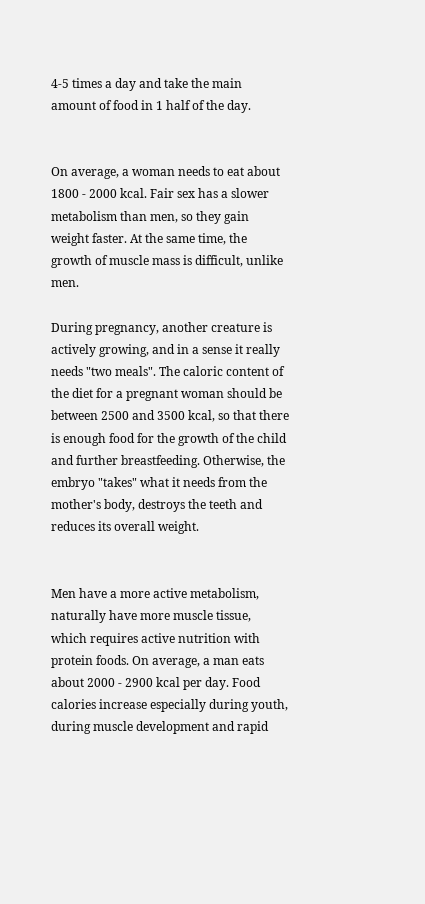4-5 times a day and take the main amount of food in 1 half of the day.


On average, a woman needs to eat about 1800 - 2000 kcal. Fair sex has a slower metabolism than men, so they gain weight faster. At the same time, the growth of muscle mass is difficult, unlike men.

During pregnancy, another creature is actively growing, and in a sense it really needs "two meals". The caloric content of the diet for a pregnant woman should be between 2500 and 3500 kcal, so that there is enough food for the growth of the child and further breastfeeding. Otherwise, the embryo "takes" what it needs from the mother's body, destroys the teeth and reduces its overall weight.


Men have a more active metabolism, naturally have more muscle tissue, which requires active nutrition with protein foods. On average, a man eats about 2000 - 2900 kcal per day. Food calories increase especially during youth, during muscle development and rapid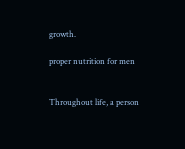growth.

proper nutrition for men


Throughout life, a person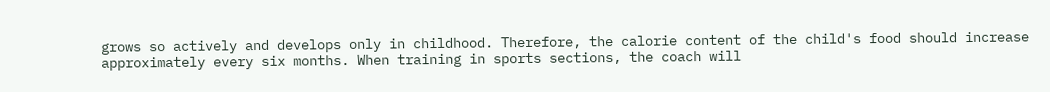grows so actively and develops only in childhood. Therefore, the calorie content of the child's food should increase approximately every six months. When training in sports sections, the coach will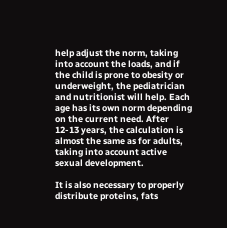help adjust the norm, taking into account the loads, and if the child is prone to obesity or underweight, the pediatrician and nutritionist will help. Each age has its own norm depending on the current need. After 12-13 years, the calculation is almost the same as for adults, taking into account active sexual development.

It is also necessary to properly distribute proteins, fats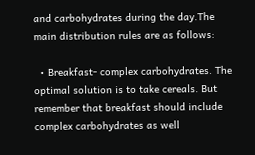and carbohydrates during the day.The main distribution rules are as follows:

  • Breakfast- complex carbohydrates. The optimal solution is to take cereals. But remember that breakfast should include complex carbohydrates as well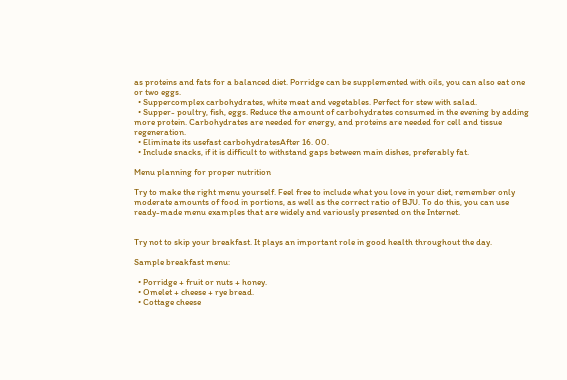as proteins and fats for a balanced diet. Porridge can be supplemented with oils, you can also eat one or two eggs.
  • Suppercomplex carbohydrates, white meat and vegetables. Perfect for stew with salad.
  • Supper- poultry, fish, eggs. Reduce the amount of carbohydrates consumed in the evening by adding more protein. Carbohydrates are needed for energy, and proteins are needed for cell and tissue regeneration.
  • Eliminate its usefast carbohydratesAfter 16. 00.
  • Include snacks, if it is difficult to withstand gaps between main dishes, preferably fat.

Menu planning for proper nutrition

Try to make the right menu yourself. Feel free to include what you love in your diet, remember only moderate amounts of food in portions, as well as the correct ratio of BJU. To do this, you can use ready-made menu examples that are widely and variously presented on the Internet.


Try not to skip your breakfast. It plays an important role in good health throughout the day.

Sample breakfast menu:

  • Porridge + fruit or nuts + honey.
  • Omelet + cheese + rye bread.
  • Cottage cheese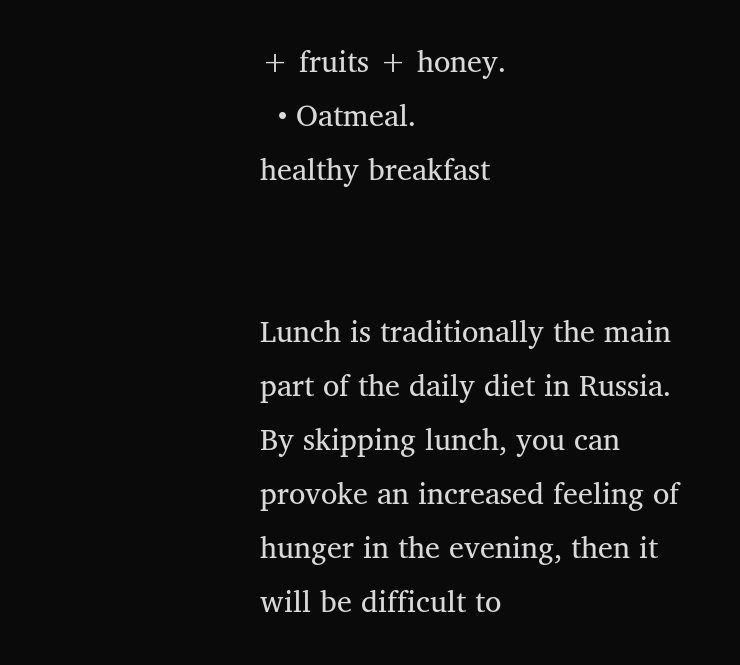+ fruits + honey.
  • Oatmeal.
healthy breakfast


Lunch is traditionally the main part of the daily diet in Russia. By skipping lunch, you can provoke an increased feeling of hunger in the evening, then it will be difficult to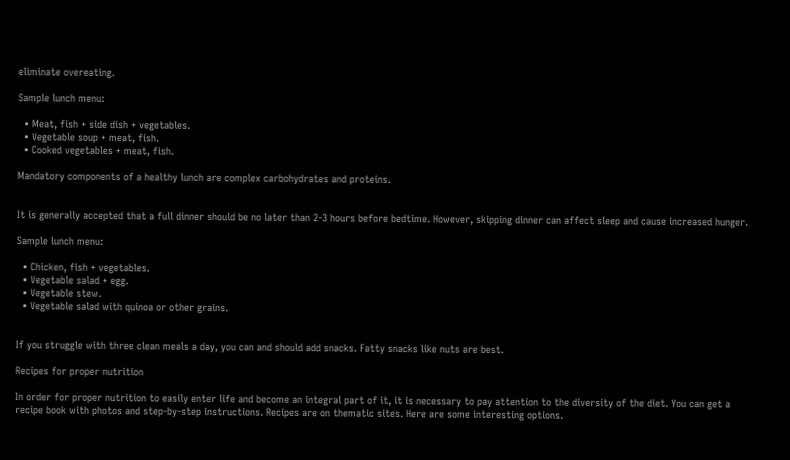eliminate overeating.

Sample lunch menu:

  • Meat, fish + side dish + vegetables.
  • Vegetable soup + meat, fish.
  • Cooked vegetables + meat, fish.

Mandatory components of a healthy lunch are complex carbohydrates and proteins.


It is generally accepted that a full dinner should be no later than 2-3 hours before bedtime. However, skipping dinner can affect sleep and cause increased hunger.

Sample lunch menu:

  • Chicken, fish + vegetables.
  • Vegetable salad + egg.
  • Vegetable stew.
  • Vegetable salad with quinoa or other grains.


If you struggle with three clean meals a day, you can and should add snacks. Fatty snacks like nuts are best.

Recipes for proper nutrition

In order for proper nutrition to easily enter life and become an integral part of it, it is necessary to pay attention to the diversity of the diet. You can get a recipe book with photos and step-by-step instructions. Recipes are on thematic sites. Here are some interesting options.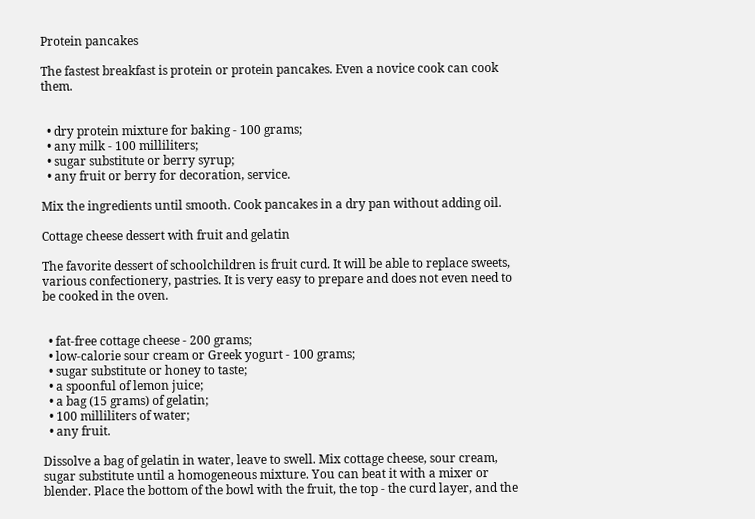Protein pancakes

The fastest breakfast is protein or protein pancakes. Even a novice cook can cook them.


  • dry protein mixture for baking - 100 grams;
  • any milk - 100 milliliters;
  • sugar substitute or berry syrup;
  • any fruit or berry for decoration, service.

Mix the ingredients until smooth. Cook pancakes in a dry pan without adding oil.

Cottage cheese dessert with fruit and gelatin

The favorite dessert of schoolchildren is fruit curd. It will be able to replace sweets, various confectionery, pastries. It is very easy to prepare and does not even need to be cooked in the oven.


  • fat-free cottage cheese - 200 grams;
  • low-calorie sour cream or Greek yogurt - 100 grams;
  • sugar substitute or honey to taste;
  • a spoonful of lemon juice;
  • a bag (15 grams) of gelatin;
  • 100 milliliters of water;
  • any fruit.

Dissolve a bag of gelatin in water, leave to swell. Mix cottage cheese, sour cream, sugar substitute until a homogeneous mixture. You can beat it with a mixer or blender. Place the bottom of the bowl with the fruit, the top - the curd layer, and the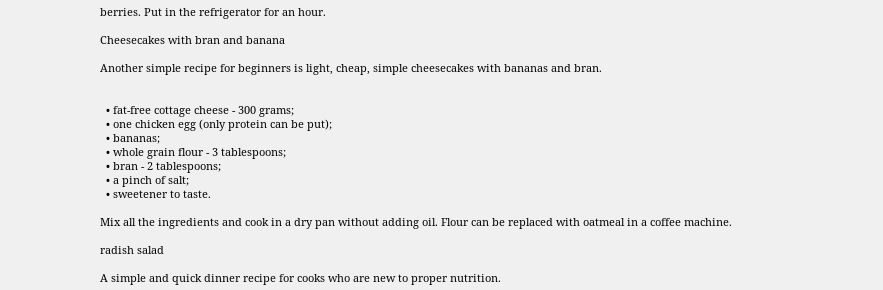berries. Put in the refrigerator for an hour.

Cheesecakes with bran and banana

Another simple recipe for beginners is light, cheap, simple cheesecakes with bananas and bran.


  • fat-free cottage cheese - 300 grams;
  • one chicken egg (only protein can be put);
  • bananas;
  • whole grain flour - 3 tablespoons;
  • bran - 2 tablespoons;
  • a pinch of salt;
  • sweetener to taste.

Mix all the ingredients and cook in a dry pan without adding oil. Flour can be replaced with oatmeal in a coffee machine.

radish salad

A simple and quick dinner recipe for cooks who are new to proper nutrition.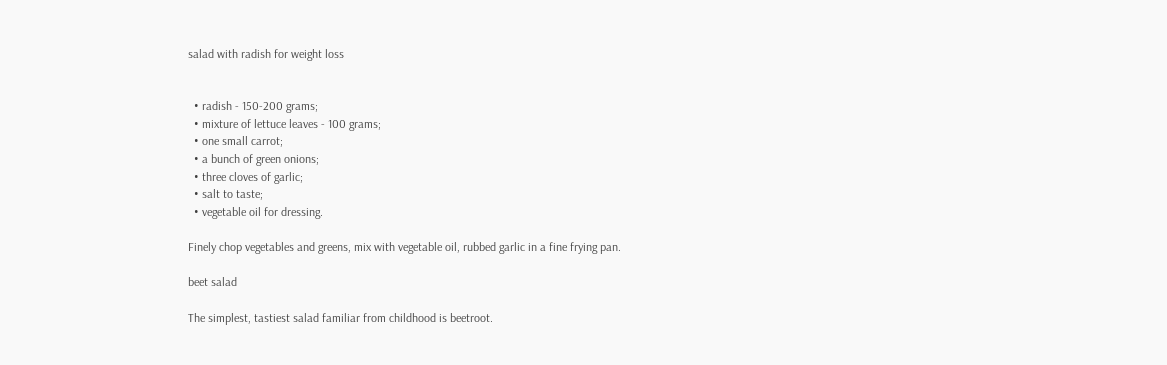salad with radish for weight loss


  • radish - 150-200 grams;
  • mixture of lettuce leaves - 100 grams;
  • one small carrot;
  • a bunch of green onions;
  • three cloves of garlic;
  • salt to taste;
  • vegetable oil for dressing.

Finely chop vegetables and greens, mix with vegetable oil, rubbed garlic in a fine frying pan.

beet salad

The simplest, tastiest salad familiar from childhood is beetroot.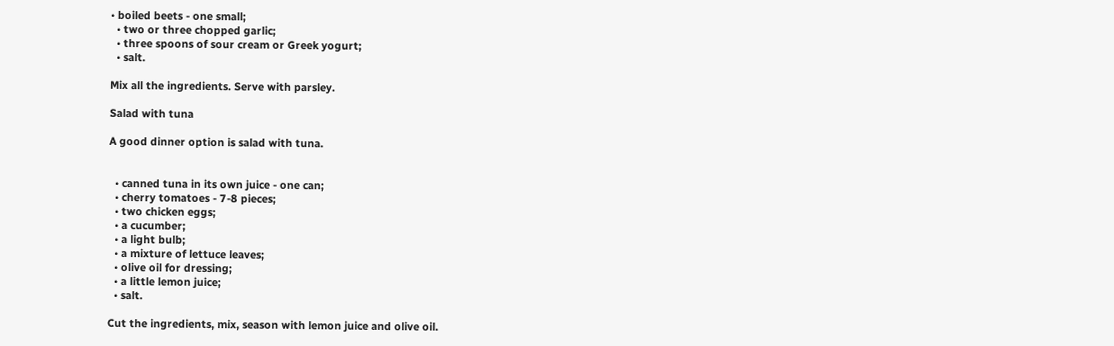• boiled beets - one small;
  • two or three chopped garlic;
  • three spoons of sour cream or Greek yogurt;
  • salt.

Mix all the ingredients. Serve with parsley.

Salad with tuna

A good dinner option is salad with tuna.


  • canned tuna in its own juice - one can;
  • cherry tomatoes - 7-8 pieces;
  • two chicken eggs;
  • a cucumber;
  • a light bulb;
  • a mixture of lettuce leaves;
  • olive oil for dressing;
  • a little lemon juice;
  • salt.

Cut the ingredients, mix, season with lemon juice and olive oil.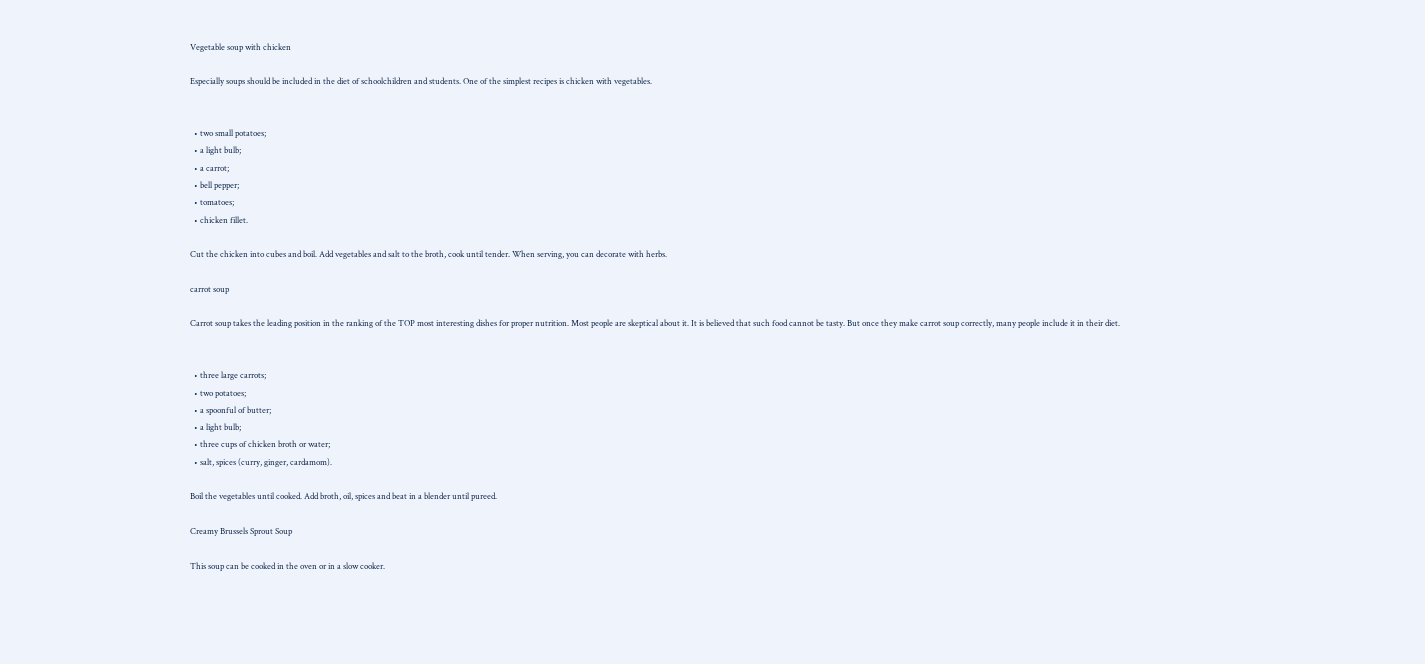Vegetable soup with chicken

Especially soups should be included in the diet of schoolchildren and students. One of the simplest recipes is chicken with vegetables.


  • two small potatoes;
  • a light bulb;
  • a carrot;
  • bell pepper;
  • tomatoes;
  • chicken fillet.

Cut the chicken into cubes and boil. Add vegetables and salt to the broth, cook until tender. When serving, you can decorate with herbs.

carrot soup

Carrot soup takes the leading position in the ranking of the TOP most interesting dishes for proper nutrition. Most people are skeptical about it. It is believed that such food cannot be tasty. But once they make carrot soup correctly, many people include it in their diet.


  • three large carrots;
  • two potatoes;
  • a spoonful of butter;
  • a light bulb;
  • three cups of chicken broth or water;
  • salt, spices (curry, ginger, cardamom).

Boil the vegetables until cooked. Add broth, oil, spices and beat in a blender until pureed.

Creamy Brussels Sprout Soup

This soup can be cooked in the oven or in a slow cooker.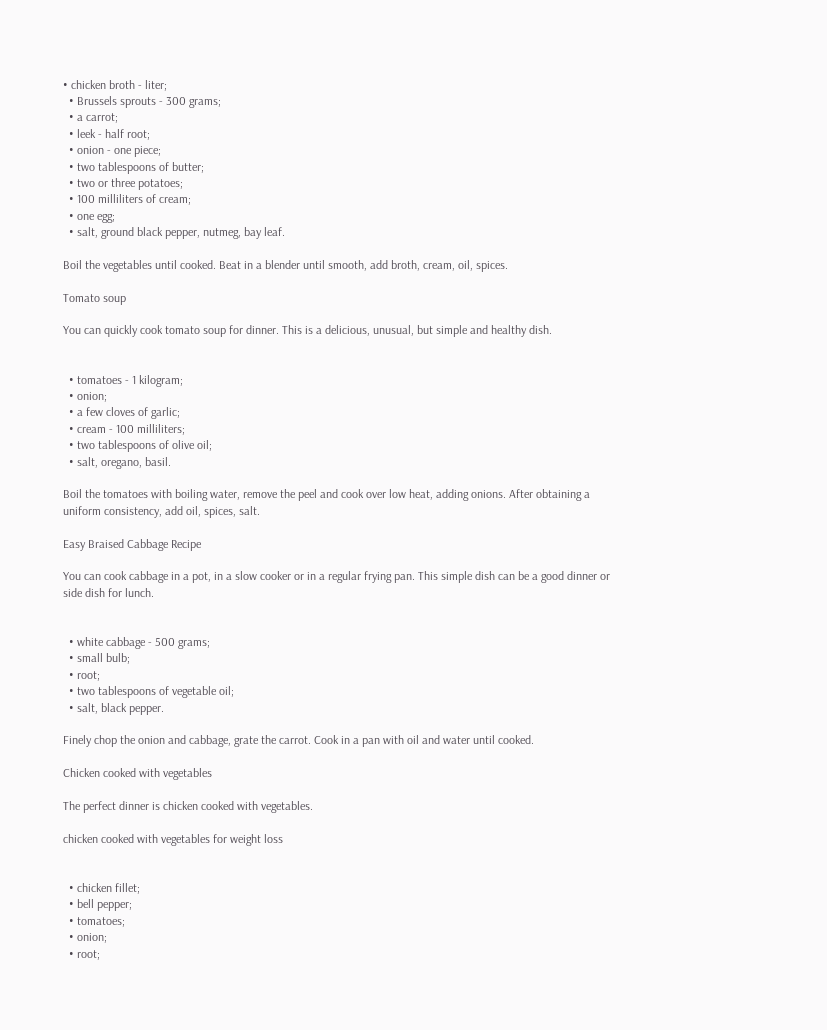• chicken broth - liter;
  • Brussels sprouts - 300 grams;
  • a carrot;
  • leek - half root;
  • onion - one piece;
  • two tablespoons of butter;
  • two or three potatoes;
  • 100 milliliters of cream;
  • one egg;
  • salt, ground black pepper, nutmeg, bay leaf.

Boil the vegetables until cooked. Beat in a blender until smooth, add broth, cream, oil, spices.

Tomato soup

You can quickly cook tomato soup for dinner. This is a delicious, unusual, but simple and healthy dish.


  • tomatoes - 1 kilogram;
  • onion;
  • a few cloves of garlic;
  • cream - 100 milliliters;
  • two tablespoons of olive oil;
  • salt, oregano, basil.

Boil the tomatoes with boiling water, remove the peel and cook over low heat, adding onions. After obtaining a uniform consistency, add oil, spices, salt.

Easy Braised Cabbage Recipe

You can cook cabbage in a pot, in a slow cooker or in a regular frying pan. This simple dish can be a good dinner or side dish for lunch.


  • white cabbage - 500 grams;
  • small bulb;
  • root;
  • two tablespoons of vegetable oil;
  • salt, black pepper.

Finely chop the onion and cabbage, grate the carrot. Cook in a pan with oil and water until cooked.

Chicken cooked with vegetables

The perfect dinner is chicken cooked with vegetables.

chicken cooked with vegetables for weight loss


  • chicken fillet;
  • bell pepper;
  • tomatoes;
  • onion;
  • root;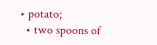• potato;
  • two spoons of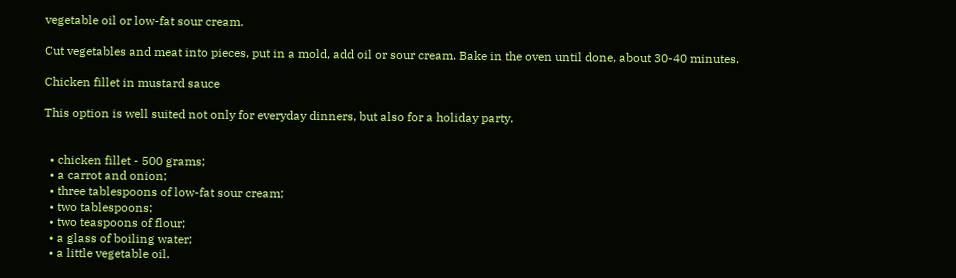vegetable oil or low-fat sour cream.

Cut vegetables and meat into pieces, put in a mold, add oil or sour cream. Bake in the oven until done, about 30-40 minutes.

Chicken fillet in mustard sauce

This option is well suited not only for everyday dinners, but also for a holiday party.


  • chicken fillet - 500 grams;
  • a carrot and onion;
  • three tablespoons of low-fat sour cream;
  • two tablespoons;
  • two teaspoons of flour;
  • a glass of boiling water;
  • a little vegetable oil.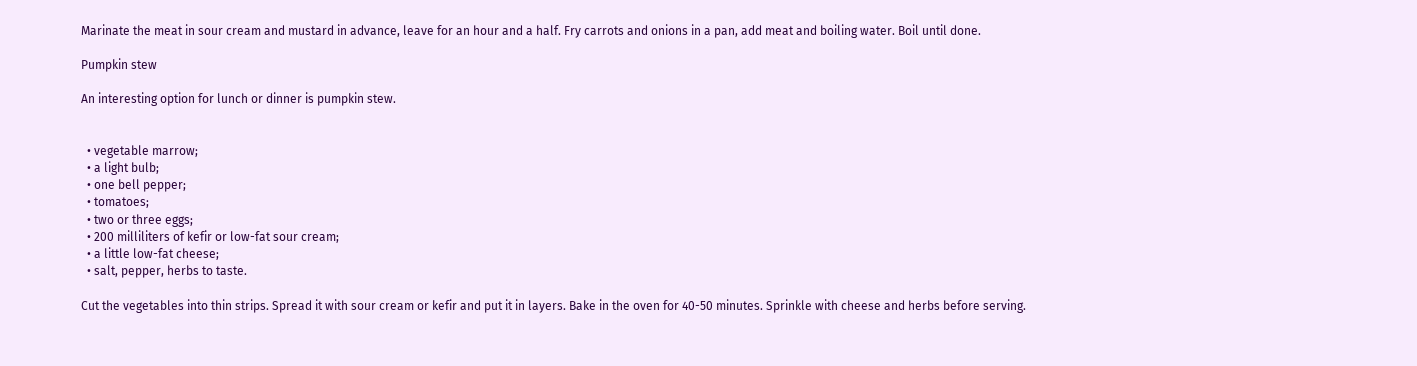Marinate the meat in sour cream and mustard in advance, leave for an hour and a half. Fry carrots and onions in a pan, add meat and boiling water. Boil until done.

Pumpkin stew

An interesting option for lunch or dinner is pumpkin stew.


  • vegetable marrow;
  • a light bulb;
  • one bell pepper;
  • tomatoes;
  • two or three eggs;
  • 200 milliliters of kefir or low-fat sour cream;
  • a little low-fat cheese;
  • salt, pepper, herbs to taste.

Cut the vegetables into thin strips. Spread it with sour cream or kefir and put it in layers. Bake in the oven for 40-50 minutes. Sprinkle with cheese and herbs before serving.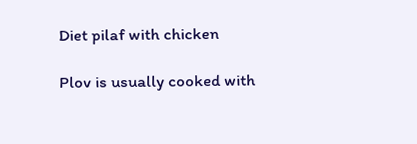Diet pilaf with chicken

Plov is usually cooked with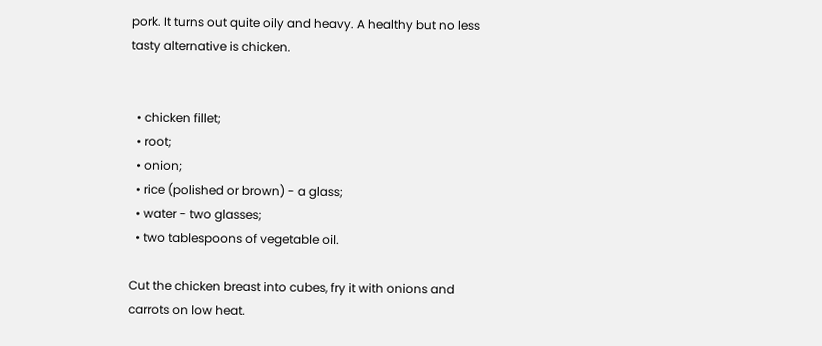pork. It turns out quite oily and heavy. A healthy but no less tasty alternative is chicken.


  • chicken fillet;
  • root;
  • onion;
  • rice (polished or brown) - a glass;
  • water - two glasses;
  • two tablespoons of vegetable oil.

Cut the chicken breast into cubes, fry it with onions and carrots on low heat.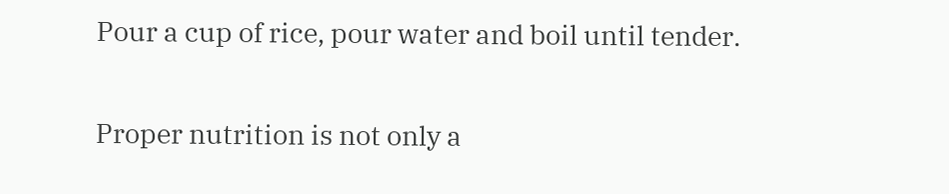Pour a cup of rice, pour water and boil until tender.

Proper nutrition is not only a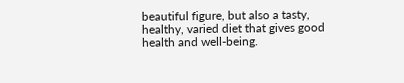beautiful figure, but also a tasty, healthy, varied diet that gives good health and well-being.